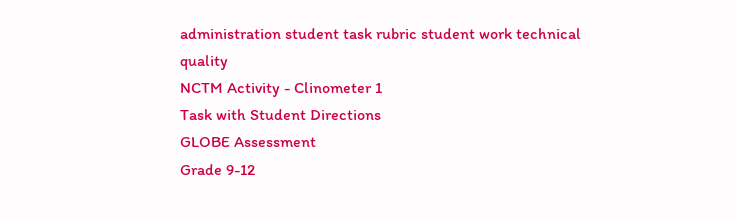administration student task rubric student work technical quality
NCTM Activity - Clinometer 1
Task with Student Directions
GLOBE Assessment
Grade 9-12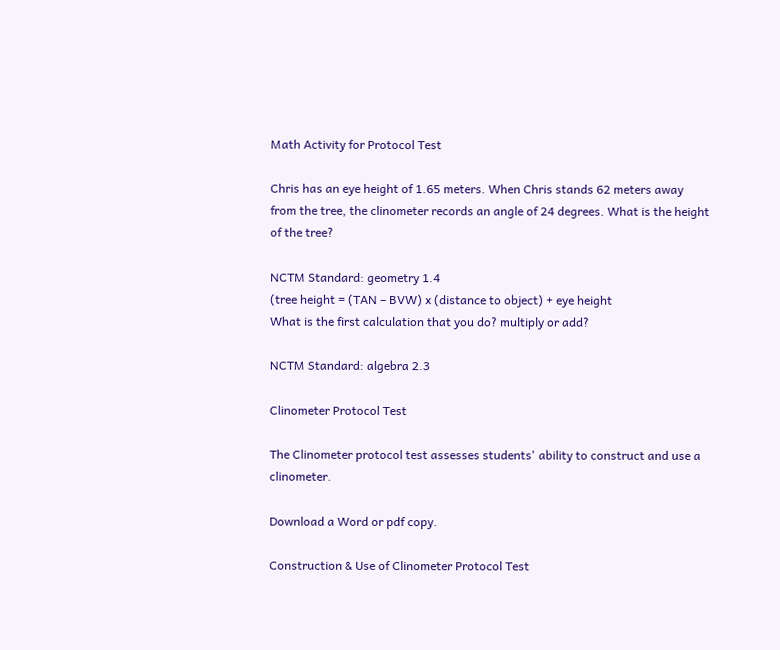Math Activity for Protocol Test

Chris has an eye height of 1.65 meters. When Chris stands 62 meters away from the tree, the clinometer records an angle of 24 degrees. What is the height of the tree?

NCTM Standard: geometry 1.4
(tree height = (TAN – BVW) x (distance to object) + eye height
What is the first calculation that you do? multiply or add?

NCTM Standard: algebra 2.3

Clinometer Protocol Test

The Clinometer protocol test assesses students' ability to construct and use a clinometer.

Download a Word or pdf copy.

Construction & Use of Clinometer Protocol Test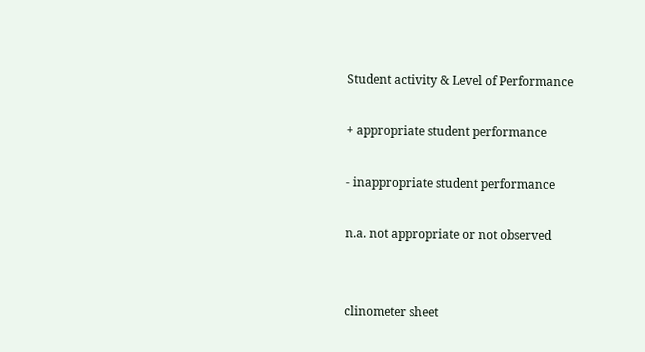Student activity & Level of Performance

+ appropriate student performance

- inappropriate student performance

n.a. not appropriate or not observed


clinometer sheet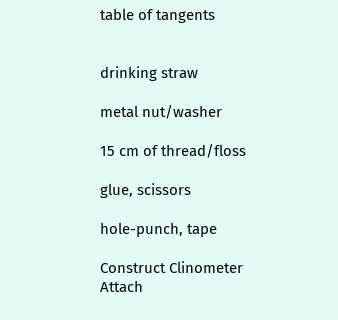table of tangents


drinking straw

metal nut/washer

15 cm of thread/floss

glue, scissors

hole-punch, tape

Construct Clinometer
Attach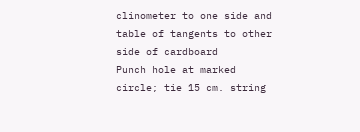clinometer to one side and table of tangents to other side of cardboard
Punch hole at marked circle; tie 15 cm. string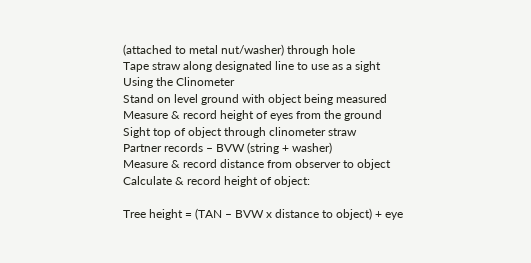(attached to metal nut/washer) through hole
Tape straw along designated line to use as a sight
Using the Clinometer
Stand on level ground with object being measured
Measure & record height of eyes from the ground
Sight top of object through clinometer straw
Partner records – BVW (string + washer)
Measure & record distance from observer to object
Calculate & record height of object:

Tree height = (TAN – BVW x distance to object) + eye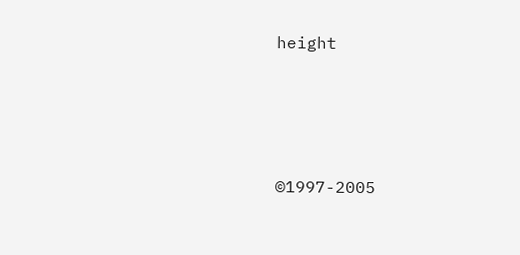height




©1997-2005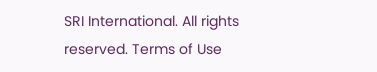SRI International. All rights reserved. Terms of Use